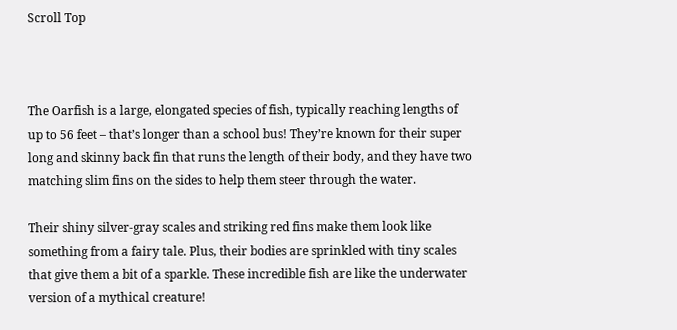Scroll Top



The Oarfish is a large, elongated species of fish, typically reaching lengths of up to 56 feet – that’s longer than a school bus! They’re known for their super long and skinny back fin that runs the length of their body, and they have two matching slim fins on the sides to help them steer through the water.

Their shiny silver-gray scales and striking red fins make them look like something from a fairy tale. Plus, their bodies are sprinkled with tiny scales that give them a bit of a sparkle. These incredible fish are like the underwater version of a mythical creature!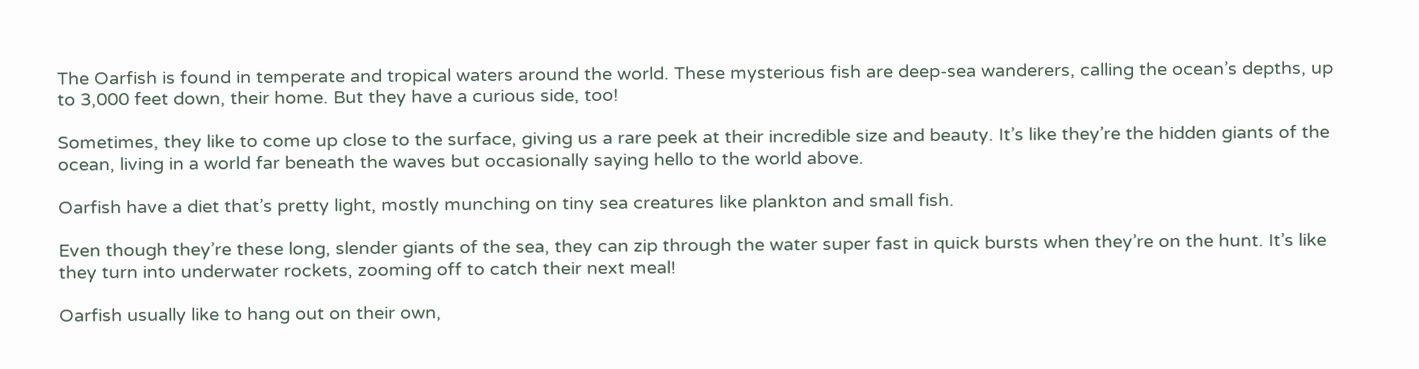The Oarfish is found in temperate and tropical waters around the world. These mysterious fish are deep-sea wanderers, calling the ocean’s depths, up to 3,000 feet down, their home. But they have a curious side, too!

Sometimes, they like to come up close to the surface, giving us a rare peek at their incredible size and beauty. It’s like they’re the hidden giants of the ocean, living in a world far beneath the waves but occasionally saying hello to the world above.

Oarfish have a diet that’s pretty light, mostly munching on tiny sea creatures like plankton and small fish.

Even though they’re these long, slender giants of the sea, they can zip through the water super fast in quick bursts when they’re on the hunt. It’s like they turn into underwater rockets, zooming off to catch their next meal!

Oarfish usually like to hang out on their own,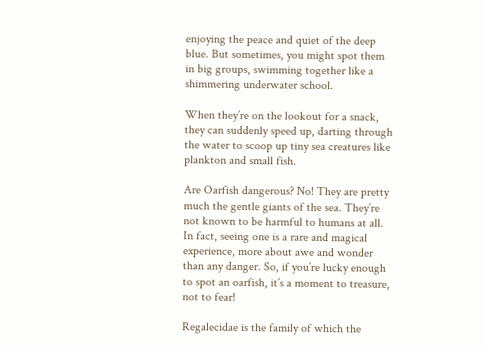enjoying the peace and quiet of the deep blue. But sometimes, you might spot them in big groups, swimming together like a shimmering underwater school.

When they’re on the lookout for a snack, they can suddenly speed up, darting through the water to scoop up tiny sea creatures like plankton and small fish.

Are Oarfish dangerous? No! They are pretty much the gentle giants of the sea. They’re not known to be harmful to humans at all. In fact, seeing one is a rare and magical experience, more about awe and wonder than any danger. So, if you’re lucky enough to spot an oarfish, it’s a moment to treasure, not to fear!

Regalecidae is the family of which the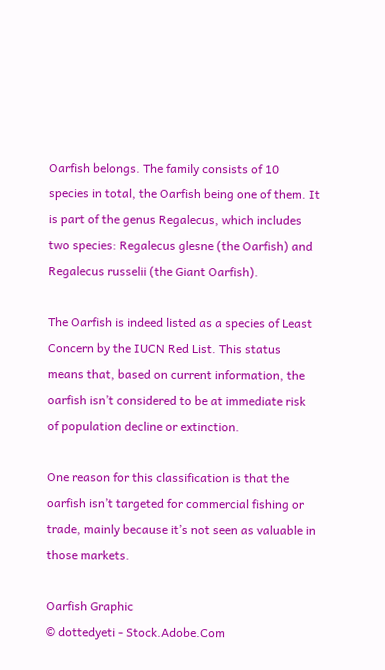Oarfish belongs. The family consists of 10 species in total, the Oarfish being one of them. It is part of the genus Regalecus, which includes two species: Regalecus glesne (the Oarfish) and Regalecus russelii (the Giant Oarfish).

The Oarfish is indeed listed as a species of Least Concern by the IUCN Red List. This status means that, based on current information, the oarfish isn’t considered to be at immediate risk of population decline or extinction.

One reason for this classification is that the oarfish isn’t targeted for commercial fishing or trade, mainly because it’s not seen as valuable in those markets.

Oarfish Graphic
© dottedyeti - Stock.Adobe.Com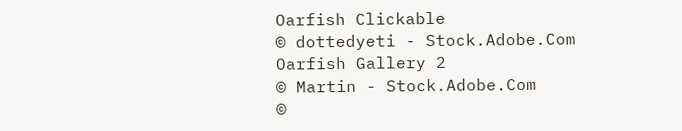Oarfish Clickable
© dottedyeti - Stock.Adobe.Com
Oarfish Gallery 2
© Martin - Stock.Adobe.Com
©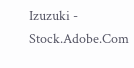Izuzuki - Stock.Adobe.Com